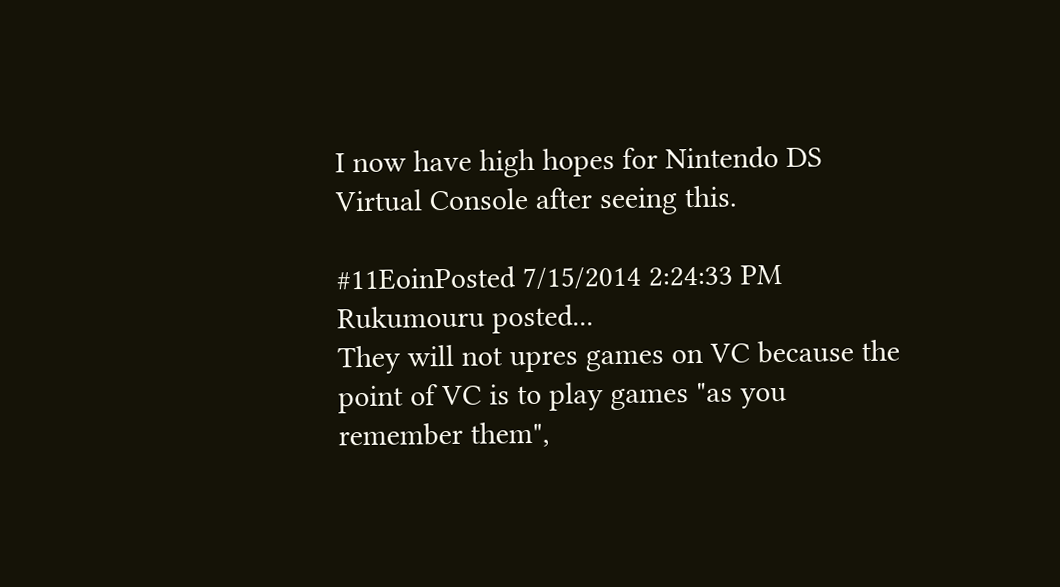I now have high hopes for Nintendo DS Virtual Console after seeing this.

#11EoinPosted 7/15/2014 2:24:33 PM
Rukumouru posted...
They will not upres games on VC because the point of VC is to play games "as you remember them",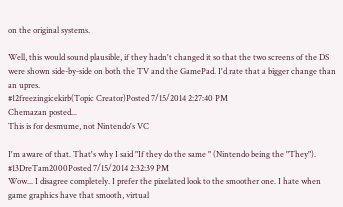on the original systems.

Well, this would sound plausible, if they hadn't changed it so that the two screens of the DS were shown side-by-side on both the TV and the GamePad. I'd rate that a bigger change than an upres.
#12freezingicekirb(Topic Creator)Posted 7/15/2014 2:27:40 PM
Chemazan posted...
This is for desmume, not Nintendo's VC

I'm aware of that. That's why I said "If they do the same " (Nintendo being the "They").
#13DreTam2000Posted 7/15/2014 2:32:39 PM
Wow... I disagree completely. I prefer the pixelated look to the smoother one. I hate when game graphics have that smooth, virtual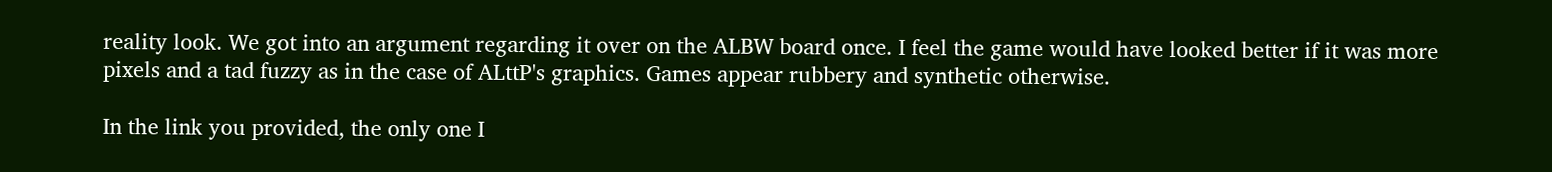reality look. We got into an argument regarding it over on the ALBW board once. I feel the game would have looked better if it was more pixels and a tad fuzzy as in the case of ALttP's graphics. Games appear rubbery and synthetic otherwise.

In the link you provided, the only one I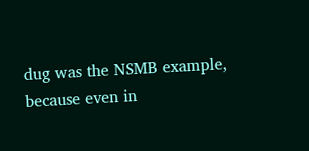dug was the NSMB example, because even in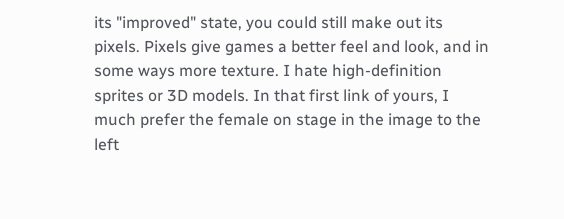its "improved" state, you could still make out its pixels. Pixels give games a better feel and look, and in some ways more texture. I hate high-definition sprites or 3D models. In that first link of yours, I much prefer the female on stage in the image to the left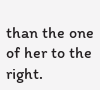than the one of her to the right.